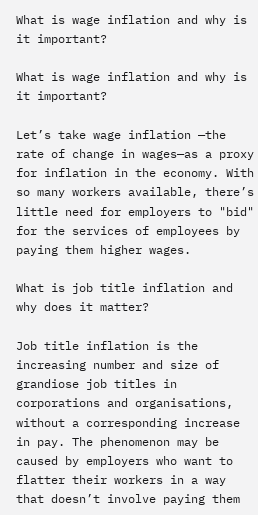What is wage inflation and why is it important?

What is wage inflation and why is it important?

Let’s take wage inflation —the rate of change in wages—as a proxy for inflation in the economy. With so many workers available, there’s little need for employers to "bid" for the services of employees by paying them higher wages.

What is job title inflation and why does it matter?

Job title inflation is the increasing number and size of grandiose job titles in corporations and organisations, without a corresponding increase in pay. The phenomenon may be caused by employers who want to flatter their workers in a way that doesn’t involve paying them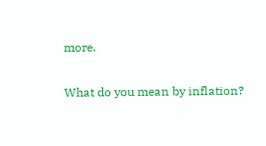more.

What do you mean by inflation?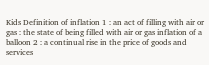Kids Definition of inflation 1 : an act of filling with air or gas : the state of being filled with air or gas inflation of a balloon 2 : a continual rise in the price of goods and services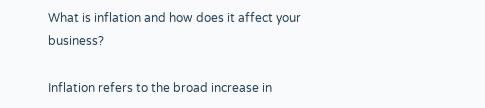What is inflation and how does it affect your business?

Inflation refers to the broad increase in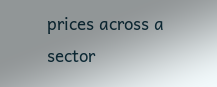prices across a sector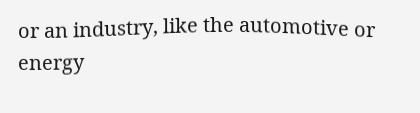or an industry, like the automotive or energy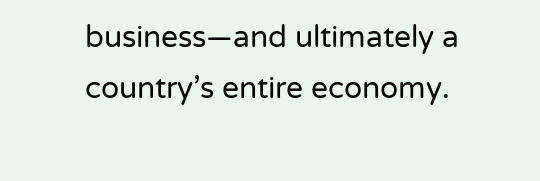business—and ultimately a country’s entire economy.